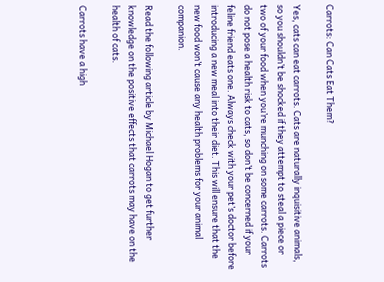Carrots: Can Cats Eat Them?

Yes, cats can eat carrots. Cats are naturally inquisitive animals, so you shouldn’t be shocked if they attempt to steal a piece or two of your food when you’re munching on some carrots. Carrots do not pose a health risk to cats, so don’t be concerned if your feline friend eats one. Always check with your pet’s doctor before introducing a new meal into their diet. This will ensure that the new food won’t cause any health problems for your animal companion.

Read the following article by Michael Hogan to get further knowledge on the positive effects that carrots may have on the health of cats.

Carrots have a high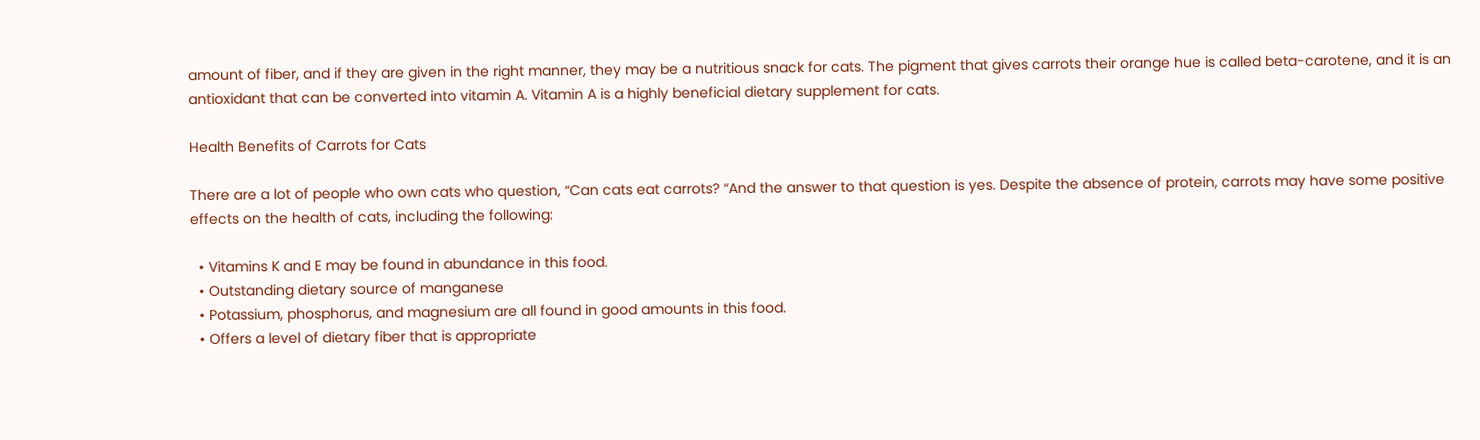amount of fiber, and if they are given in the right manner, they may be a nutritious snack for cats. The pigment that gives carrots their orange hue is called beta-carotene, and it is an antioxidant that can be converted into vitamin A. Vitamin A is a highly beneficial dietary supplement for cats.

Health Benefits of Carrots for Cats

There are a lot of people who own cats who question, “Can cats eat carrots? “And the answer to that question is yes. Despite the absence of protein, carrots may have some positive effects on the health of cats, including the following:

  • Vitamins K and E may be found in abundance in this food.
  • Outstanding dietary source of manganese
  • Potassium, phosphorus, and magnesium are all found in good amounts in this food.
  • Offers a level of dietary fiber that is appropriate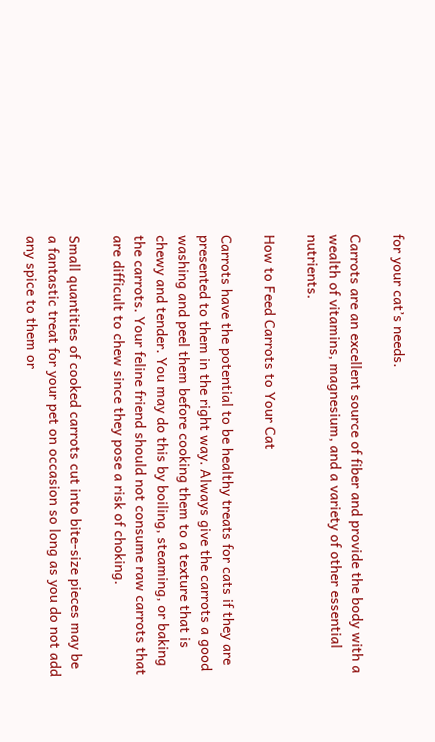for your cat’s needs.

Carrots are an excellent source of fiber and provide the body with a wealth of vitamins, magnesium, and a variety of other essential nutrients.

How to Feed Carrots to Your Cat

Carrots have the potential to be healthy treats for cats if they are presented to them in the right way. Always give the carrots a good washing and peel them before cooking them to a texture that is chewy and tender. You may do this by boiling, steaming, or baking the carrots. Your feline friend should not consume raw carrots that are difficult to chew since they pose a risk of choking.

Small quantities of cooked carrots cut into bite-size pieces may be a fantastic treat for your pet on occasion so long as you do not add any spice to them or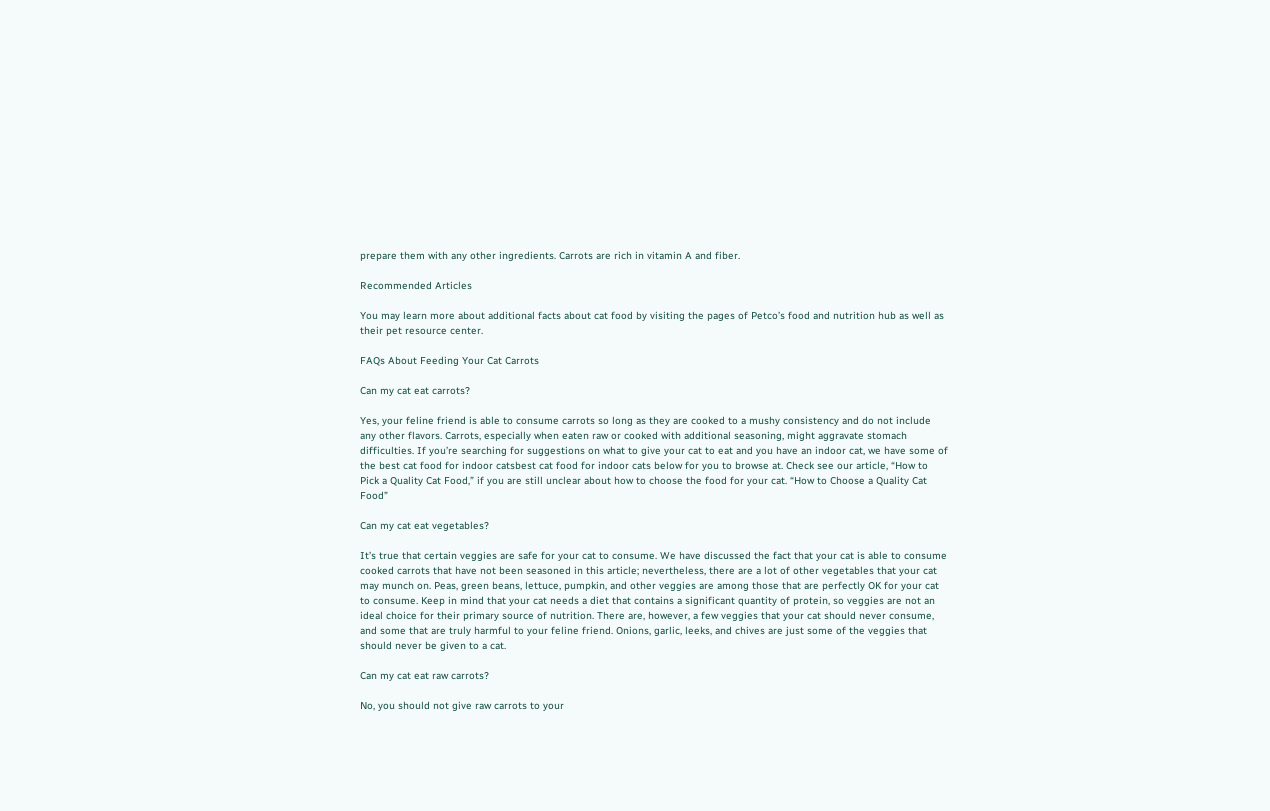prepare them with any other ingredients. Carrots are rich in vitamin A and fiber.

Recommended Articles

You may learn more about additional facts about cat food by visiting the pages of Petco’s food and nutrition hub as well as their pet resource center.

FAQs About Feeding Your Cat Carrots

Can my cat eat carrots?

Yes, your feline friend is able to consume carrots so long as they are cooked to a mushy consistency and do not include any other flavors. Carrots, especially when eaten raw or cooked with additional seasoning, might aggravate stomach difficulties. If you’re searching for suggestions on what to give your cat to eat and you have an indoor cat, we have some of the best cat food for indoor catsbest cat food for indoor cats below for you to browse at. Check see our article, “How to Pick a Quality Cat Food,” if you are still unclear about how to choose the food for your cat. “How to Choose a Quality Cat Food”

Can my cat eat vegetables?

It’s true that certain veggies are safe for your cat to consume. We have discussed the fact that your cat is able to consume cooked carrots that have not been seasoned in this article; nevertheless, there are a lot of other vegetables that your cat may munch on. Peas, green beans, lettuce, pumpkin, and other veggies are among those that are perfectly OK for your cat to consume. Keep in mind that your cat needs a diet that contains a significant quantity of protein, so veggies are not an ideal choice for their primary source of nutrition. There are, however, a few veggies that your cat should never consume, and some that are truly harmful to your feline friend. Onions, garlic, leeks, and chives are just some of the veggies that should never be given to a cat.

Can my cat eat raw carrots?

No, you should not give raw carrots to your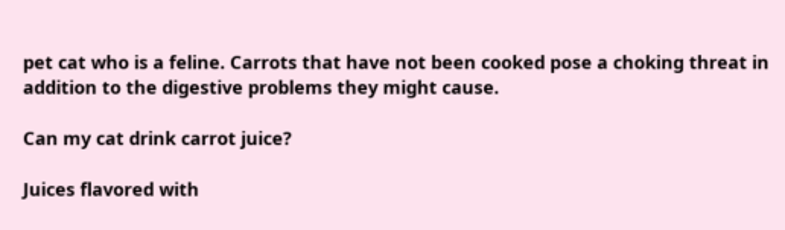pet cat who is a feline. Carrots that have not been cooked pose a choking threat in addition to the digestive problems they might cause.

Can my cat drink carrot juice?

Juices flavored with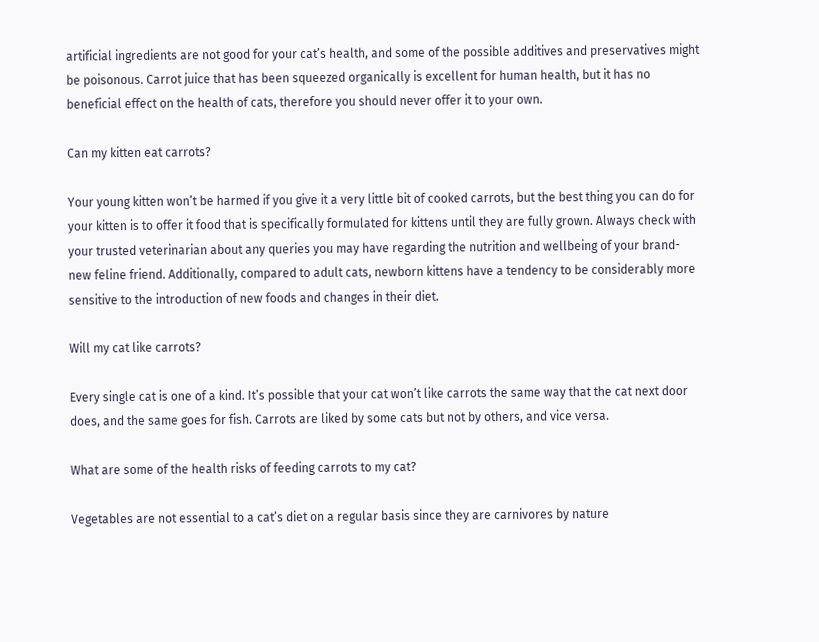artificial ingredients are not good for your cat’s health, and some of the possible additives and preservatives might be poisonous. Carrot juice that has been squeezed organically is excellent for human health, but it has no beneficial effect on the health of cats, therefore you should never offer it to your own.

Can my kitten eat carrots?

Your young kitten won’t be harmed if you give it a very little bit of cooked carrots, but the best thing you can do for your kitten is to offer it food that is specifically formulated for kittens until they are fully grown. Always check with your trusted veterinarian about any queries you may have regarding the nutrition and wellbeing of your brand-new feline friend. Additionally, compared to adult cats, newborn kittens have a tendency to be considerably more sensitive to the introduction of new foods and changes in their diet.

Will my cat like carrots?

Every single cat is one of a kind. It’s possible that your cat won’t like carrots the same way that the cat next door does, and the same goes for fish. Carrots are liked by some cats but not by others, and vice versa.

What are some of the health risks of feeding carrots to my cat?

Vegetables are not essential to a cat’s diet on a regular basis since they are carnivores by nature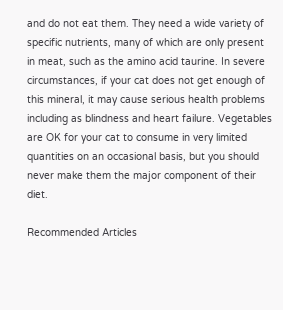and do not eat them. They need a wide variety of specific nutrients, many of which are only present in meat, such as the amino acid taurine. In severe circumstances, if your cat does not get enough of this mineral, it may cause serious health problems including as blindness and heart failure. Vegetables are OK for your cat to consume in very limited quantities on an occasional basis, but you should never make them the major component of their diet.

Recommended Articles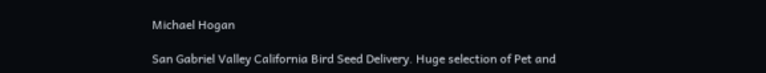Michael Hogan

San Gabriel Valley California Bird Seed Delivery. Huge selection of Pet and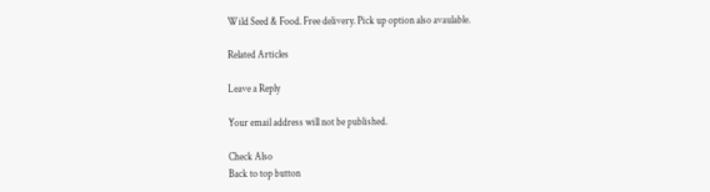Wild Seed & Food. Free delivery. Pick up option also avaulable.

Related Articles

Leave a Reply

Your email address will not be published.

Check Also
Back to top button